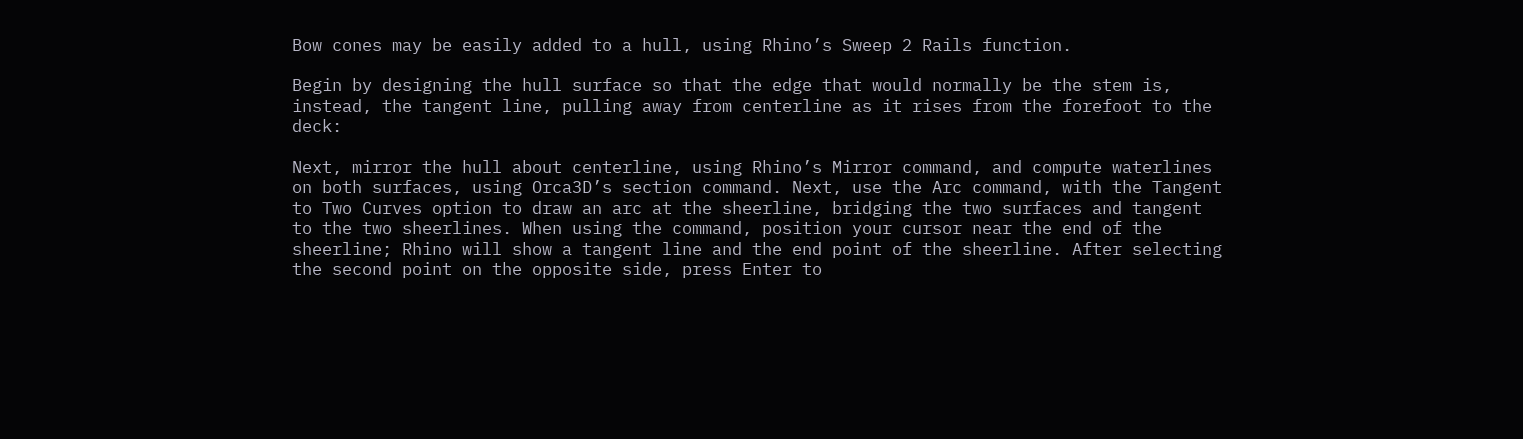Bow cones may be easily added to a hull, using Rhino’s Sweep 2 Rails function.

Begin by designing the hull surface so that the edge that would normally be the stem is, instead, the tangent line, pulling away from centerline as it rises from the forefoot to the deck:

Next, mirror the hull about centerline, using Rhino’s Mirror command, and compute waterlines on both surfaces, using Orca3D’s section command. Next, use the Arc command, with the Tangent to Two Curves option to draw an arc at the sheerline, bridging the two surfaces and tangent to the two sheerlines. When using the command, position your cursor near the end of the sheerline; Rhino will show a tangent line and the end point of the sheerline. After selecting the second point on the opposite side, press Enter to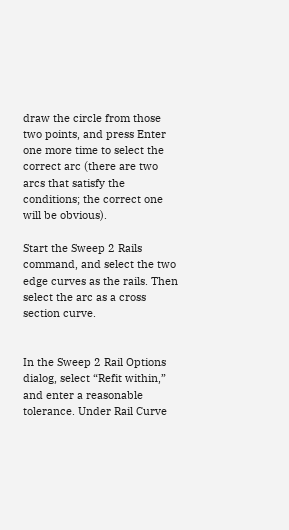draw the circle from those two points, and press Enter one more time to select the correct arc (there are two arcs that satisfy the conditions; the correct one will be obvious).

Start the Sweep 2 Rails command, and select the two edge curves as the rails. Then select the arc as a cross section curve.


In the Sweep 2 Rail Options dialog, select “Refit within,” and enter a reasonable tolerance. Under Rail Curve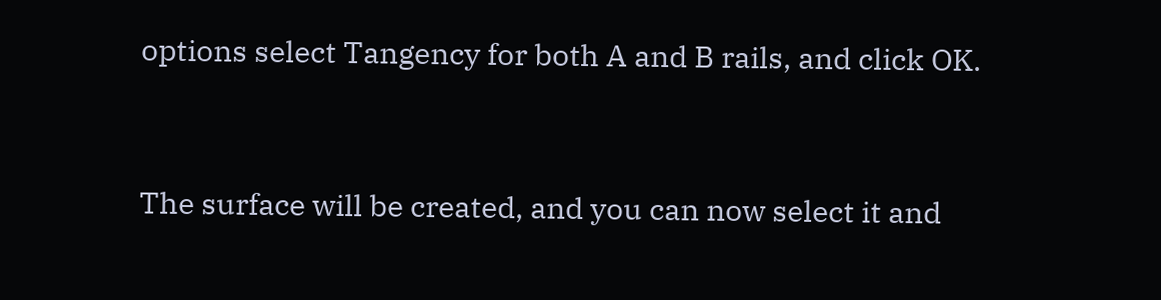options select Tangency for both A and B rails, and click OK.


The surface will be created, and you can now select it and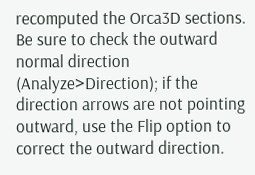recomputed the Orca3D sections. Be sure to check the outward normal direction (Analyze>Direction); if the direction arrows are not pointing outward, use the Flip option to correct the outward direction.